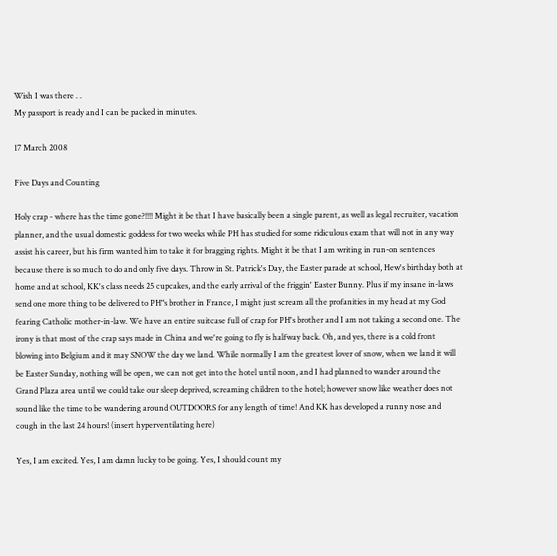Wish I was there . .
My passport is ready and I can be packed in minutes.

17 March 2008

Five Days and Counting

Holy crap - where has the time gone?!!!! Might it be that I have basically been a single parent, as well as legal recruiter, vacation planner, and the usual domestic goddess for two weeks while PH has studied for some ridiculous exam that will not in any way assist his career, but his firm wanted him to take it for bragging rights. Might it be that I am writing in run-on sentences because there is so much to do and only five days. Throw in St. Patrick's Day, the Easter parade at school, Hew's birthday both at home and at school, KK's class needs 25 cupcakes, and the early arrival of the friggin' Easter Bunny. Plus if my insane in-laws send one more thing to be delivered to PH"s brother in France, I might just scream all the profanities in my head at my God fearing Catholic mother-in-law. We have an entire suitcase full of crap for PH's brother and I am not taking a second one. The irony is that most of the crap says made in China and we're going to fly is halfway back. Oh, and yes, there is a cold front blowing into Belgium and it may SNOW the day we land. While normally I am the greatest lover of snow, when we land it will be Easter Sunday, nothing will be open, we can not get into the hotel until noon, and I had planned to wander around the Grand Plaza area until we could take our sleep deprived, screaming children to the hotel; however snow like weather does not sound like the time to be wandering around OUTDOORS for any length of time! And KK has developed a runny nose and cough in the last 24 hours! (insert hyperventilating here)

Yes, I am excited. Yes, I am damn lucky to be going. Yes, I should count my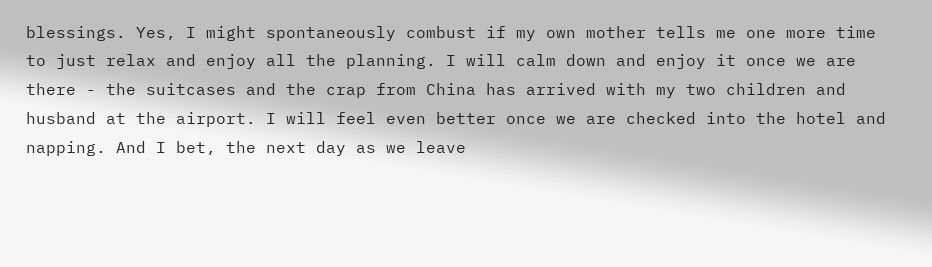blessings. Yes, I might spontaneously combust if my own mother tells me one more time to just relax and enjoy all the planning. I will calm down and enjoy it once we are there - the suitcases and the crap from China has arrived with my two children and husband at the airport. I will feel even better once we are checked into the hotel and napping. And I bet, the next day as we leave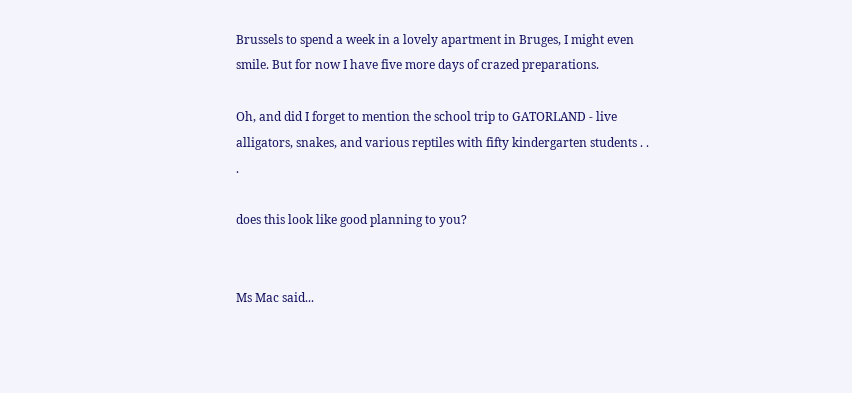Brussels to spend a week in a lovely apartment in Bruges, I might even smile. But for now I have five more days of crazed preparations.

Oh, and did I forget to mention the school trip to GATORLAND - live alligators, snakes, and various reptiles with fifty kindergarten students . . .

does this look like good planning to you?


Ms Mac said...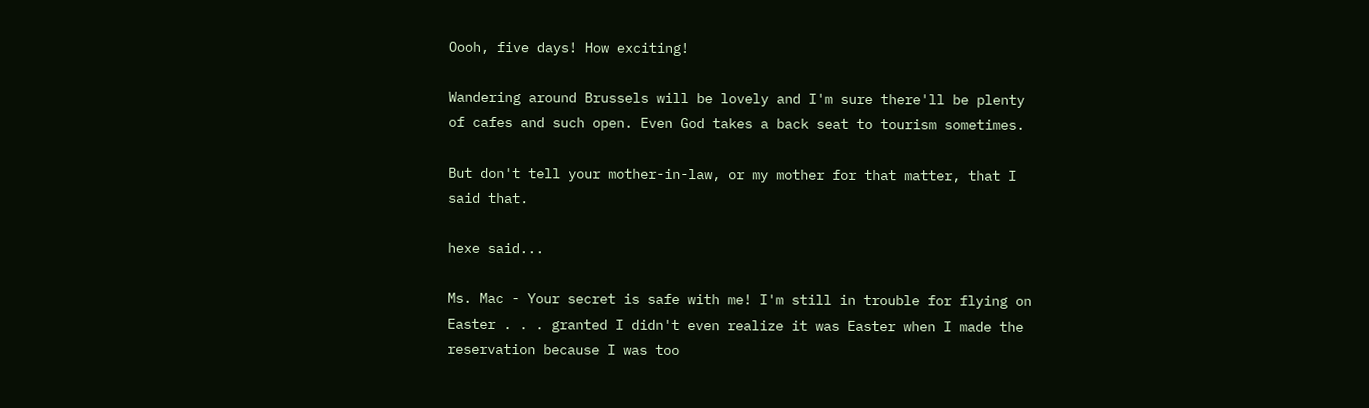Oooh, five days! How exciting!

Wandering around Brussels will be lovely and I'm sure there'll be plenty of cafes and such open. Even God takes a back seat to tourism sometimes.

But don't tell your mother-in-law, or my mother for that matter, that I said that.

hexe said...

Ms. Mac - Your secret is safe with me! I'm still in trouble for flying on Easter . . . granted I didn't even realize it was Easter when I made the reservation because I was too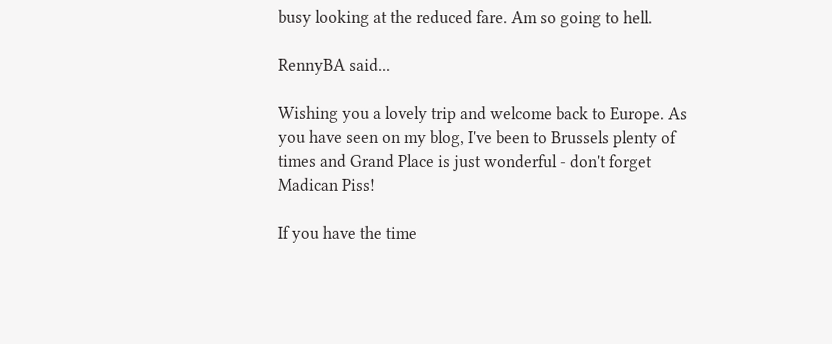busy looking at the reduced fare. Am so going to hell.

RennyBA said...

Wishing you a lovely trip and welcome back to Europe. As you have seen on my blog, I've been to Brussels plenty of times and Grand Place is just wonderful - don't forget Madican Piss!

If you have the time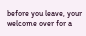before you leave, your welcome over for a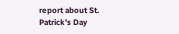report about St. Patrick's Day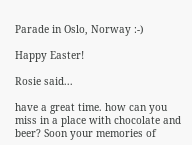Parade in Oslo, Norway :-)

Happy Easter!

Rosie said...

have a great time. how can you miss in a place with chocolate and beer? Soon your memories of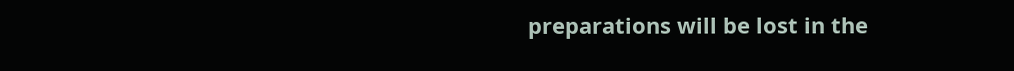preparations will be lost in the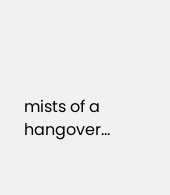mists of a hangover...